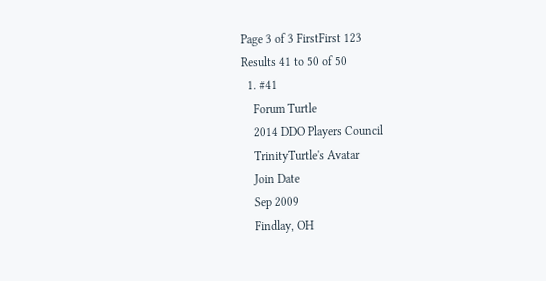Page 3 of 3 FirstFirst 123
Results 41 to 50 of 50
  1. #41
    Forum Turtle
    2014 DDO Players Council
    TrinityTurtle's Avatar
    Join Date
    Sep 2009
    Findlay, OH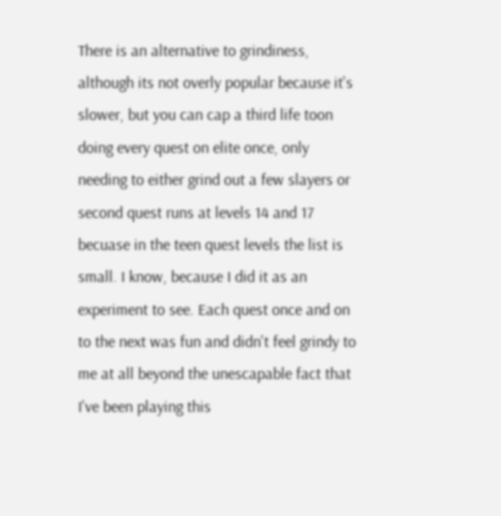There is an alternative to grindiness, although its not overly popular because it's slower, but you can cap a third life toon doing every quest on elite once, only needing to either grind out a few slayers or second quest runs at levels 14 and 17 becuase in the teen quest levels the list is small. I know, because I did it as an experiment to see. Each quest once and on to the next was fun and didn't feel grindy to me at all beyond the unescapable fact that I've been playing this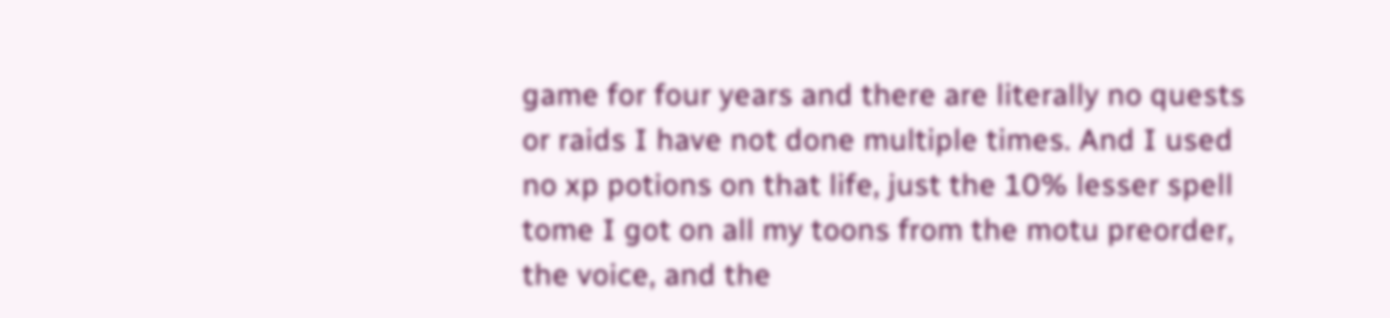game for four years and there are literally no quests or raids I have not done multiple times. And I used no xp potions on that life, just the 10% lesser spell tome I got on all my toons from the motu preorder, the voice, and the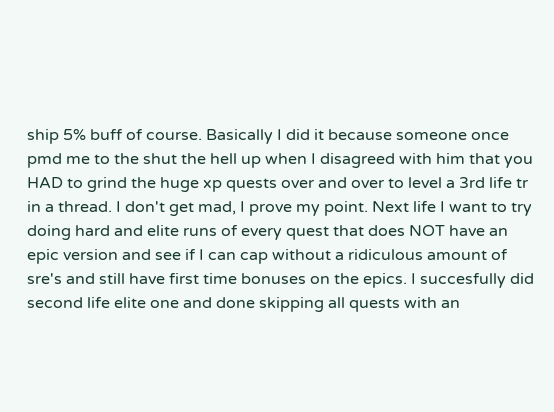ship 5% buff of course. Basically I did it because someone once pmd me to the shut the hell up when I disagreed with him that you HAD to grind the huge xp quests over and over to level a 3rd life tr in a thread. I don't get mad, I prove my point. Next life I want to try doing hard and elite runs of every quest that does NOT have an epic version and see if I can cap without a ridiculous amount of sre's and still have first time bonuses on the epics. I succesfully did second life elite one and done skipping all quests with an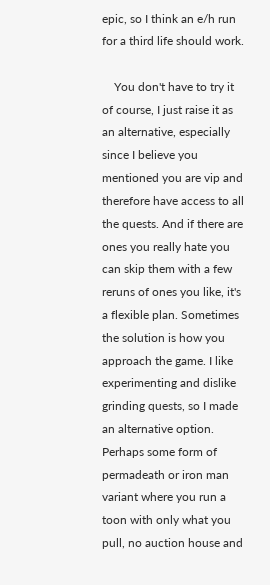epic, so I think an e/h run for a third life should work.

    You don't have to try it of course, I just raise it as an alternative, especially since I believe you mentioned you are vip and therefore have access to all the quests. And if there are ones you really hate you can skip them with a few reruns of ones you like, it's a flexible plan. Sometimes the solution is how you approach the game. I like experimenting and dislike grinding quests, so I made an alternative option. Perhaps some form of permadeath or iron man variant where you run a toon with only what you pull, no auction house and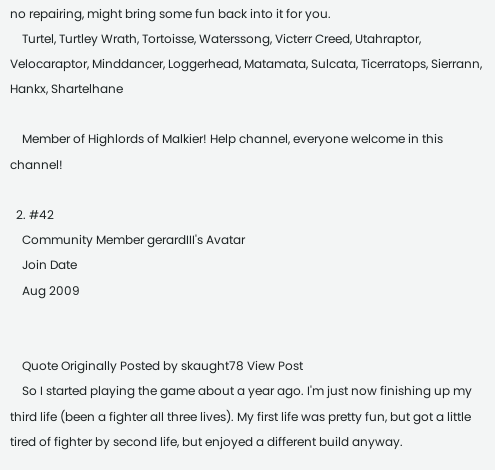no repairing, might bring some fun back into it for you.
    Turtel, Turtley Wrath, Tortoisse, Waterssong, Victerr Creed, Utahraptor, Velocaraptor, Minddancer, Loggerhead, Matamata, Sulcata, Ticerratops, Sierrann, Hankx, Shartelhane

    Member of Highlords of Malkier! Help channel, everyone welcome in this channel!

  2. #42
    Community Member gerardIII's Avatar
    Join Date
    Aug 2009


    Quote Originally Posted by skaught78 View Post
    So I started playing the game about a year ago. I'm just now finishing up my third life (been a fighter all three lives). My first life was pretty fun, but got a little tired of fighter by second life, but enjoyed a different build anyway.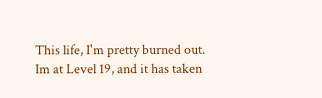This life, I'm pretty burned out. Im at Level 19, and it has taken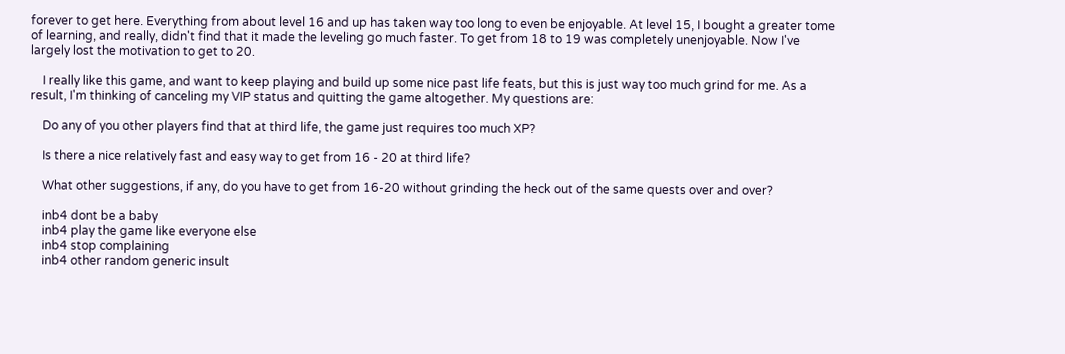forever to get here. Everything from about level 16 and up has taken way too long to even be enjoyable. At level 15, I bought a greater tome of learning, and really, didn't find that it made the leveling go much faster. To get from 18 to 19 was completely unenjoyable. Now I've largely lost the motivation to get to 20.

    I really like this game, and want to keep playing and build up some nice past life feats, but this is just way too much grind for me. As a result, I'm thinking of canceling my VIP status and quitting the game altogether. My questions are:

    Do any of you other players find that at third life, the game just requires too much XP?

    Is there a nice relatively fast and easy way to get from 16 - 20 at third life?

    What other suggestions, if any, do you have to get from 16-20 without grinding the heck out of the same quests over and over?

    inb4 dont be a baby
    inb4 play the game like everyone else
    inb4 stop complaining
    inb4 other random generic insult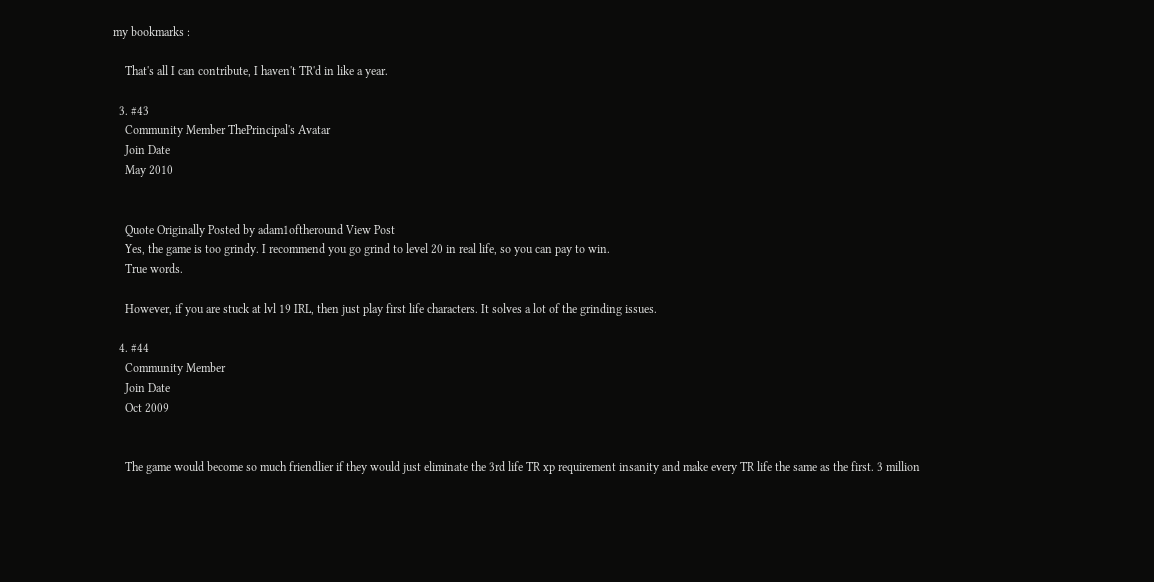my bookmarks :

    That's all I can contribute, I haven't TR'd in like a year.

  3. #43
    Community Member ThePrincipal's Avatar
    Join Date
    May 2010


    Quote Originally Posted by adam1oftheround View Post
    Yes, the game is too grindy. I recommend you go grind to level 20 in real life, so you can pay to win.
    True words.

    However, if you are stuck at lvl 19 IRL, then just play first life characters. It solves a lot of the grinding issues.

  4. #44
    Community Member
    Join Date
    Oct 2009


    The game would become so much friendlier if they would just eliminate the 3rd life TR xp requirement insanity and make every TR life the same as the first. 3 million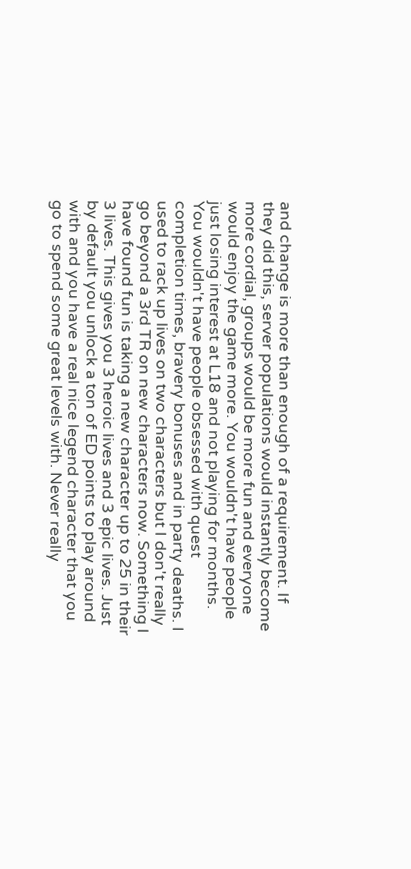and change is more than enough of a requirement. If they did this, server populations would instantly become more cordial, groups would be more fun and everyone would enjoy the game more. You wouldn't have people just losing interest at L18 and not playing for months. You wouldn't have people obsessed with quest completion times, bravery bonuses and in party deaths. I used to rack up lives on two characters but I don't really go beyond a 3rd TR on new characters now. Something I have found fun is taking a new character up to 25 in their 3 lives. This gives you 3 heroic lives and 3 epic lives. Just by default you unlock a ton of ED points to play around with and you have a real nice legend character that you go to spend some great levels with. Never really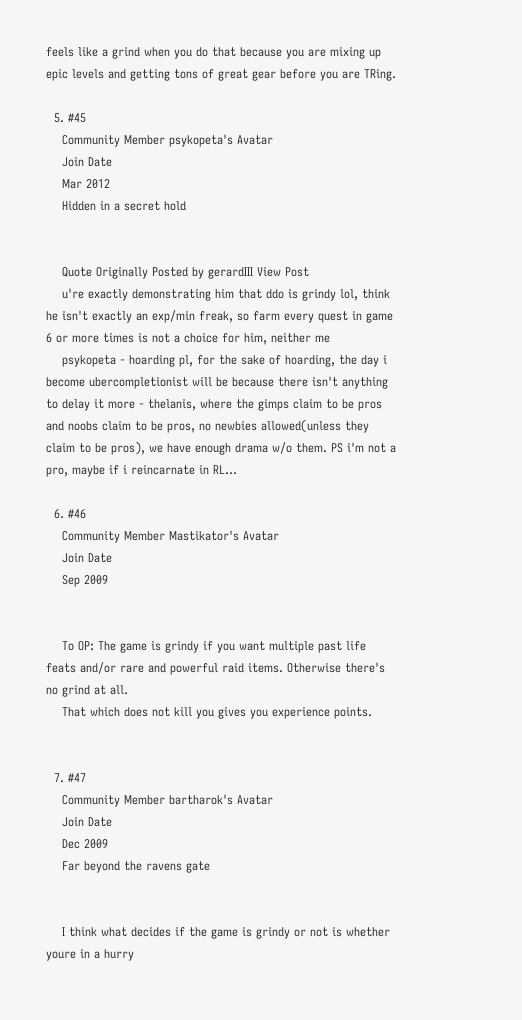feels like a grind when you do that because you are mixing up epic levels and getting tons of great gear before you are TRing.

  5. #45
    Community Member psykopeta's Avatar
    Join Date
    Mar 2012
    Hidden in a secret hold


    Quote Originally Posted by gerardIII View Post
    u're exactly demonstrating him that ddo is grindy lol, think he isn't exactly an exp/min freak, so farm every quest in game 6 or more times is not a choice for him, neither me
    psykopeta - hoarding pl, for the sake of hoarding, the day i become ubercompletionist will be because there isn't anything to delay it more - thelanis, where the gimps claim to be pros and noobs claim to be pros, no newbies allowed(unless they claim to be pros), we have enough drama w/o them. PS i'm not a pro, maybe if i reincarnate in RL...

  6. #46
    Community Member Mastikator's Avatar
    Join Date
    Sep 2009


    To OP: The game is grindy if you want multiple past life feats and/or rare and powerful raid items. Otherwise there's no grind at all.
    That which does not kill you gives you experience points.


  7. #47
    Community Member bartharok's Avatar
    Join Date
    Dec 2009
    Far beyond the ravens gate


    I think what decides if the game is grindy or not is whether youre in a hurry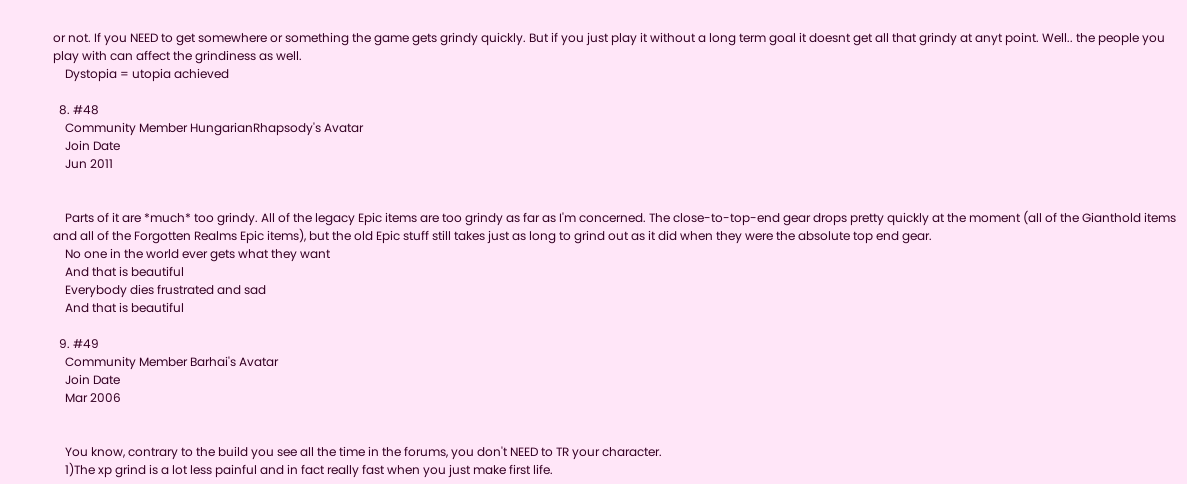or not. If you NEED to get somewhere or something the game gets grindy quickly. But if you just play it without a long term goal it doesnt get all that grindy at anyt point. Well.. the people you play with can affect the grindiness as well.
    Dystopia = utopia achieved

  8. #48
    Community Member HungarianRhapsody's Avatar
    Join Date
    Jun 2011


    Parts of it are *much* too grindy. All of the legacy Epic items are too grindy as far as I'm concerned. The close-to-top-end gear drops pretty quickly at the moment (all of the Gianthold items and all of the Forgotten Realms Epic items), but the old Epic stuff still takes just as long to grind out as it did when they were the absolute top end gear.
    No one in the world ever gets what they want
    And that is beautiful
    Everybody dies frustrated and sad
    And that is beautiful

  9. #49
    Community Member Barhai's Avatar
    Join Date
    Mar 2006


    You know, contrary to the build you see all the time in the forums, you don't NEED to TR your character.
    1)The xp grind is a lot less painful and in fact really fast when you just make first life.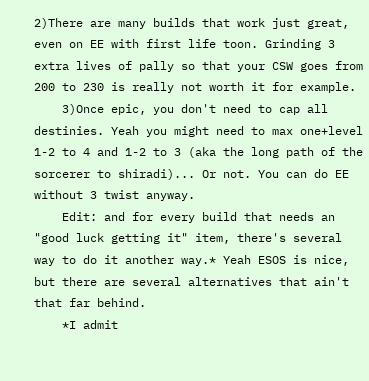2)There are many builds that work just great, even on EE with first life toon. Grinding 3 extra lives of pally so that your CSW goes from 200 to 230 is really not worth it for example.
    3)Once epic, you don't need to cap all destinies. Yeah you might need to max one+level 1-2 to 4 and 1-2 to 3 (aka the long path of the sorcerer to shiradi)... Or not. You can do EE without 3 twist anyway.
    Edit: and for every build that needs an "good luck getting it" item, there's several way to do it another way.* Yeah ESOS is nice, but there are several alternatives that ain't that far behind.
    *I admit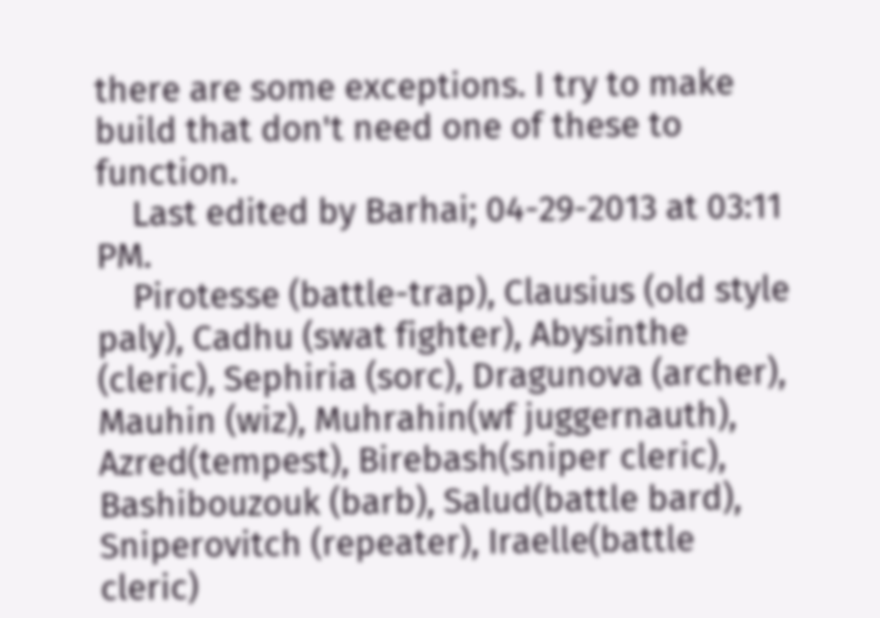there are some exceptions. I try to make build that don't need one of these to function.
    Last edited by Barhai; 04-29-2013 at 03:11 PM.
    Pirotesse (battle-trap), Clausius (old style paly), Cadhu (swat fighter), Abysinthe (cleric), Sephiria (sorc), Dragunova (archer), Mauhin (wiz), Muhrahin(wf juggernauth), Azred(tempest), Birebash(sniper cleric), Bashibouzouk (barb), Salud(battle bard), Sniperovitch (repeater), Iraelle(battle cleric)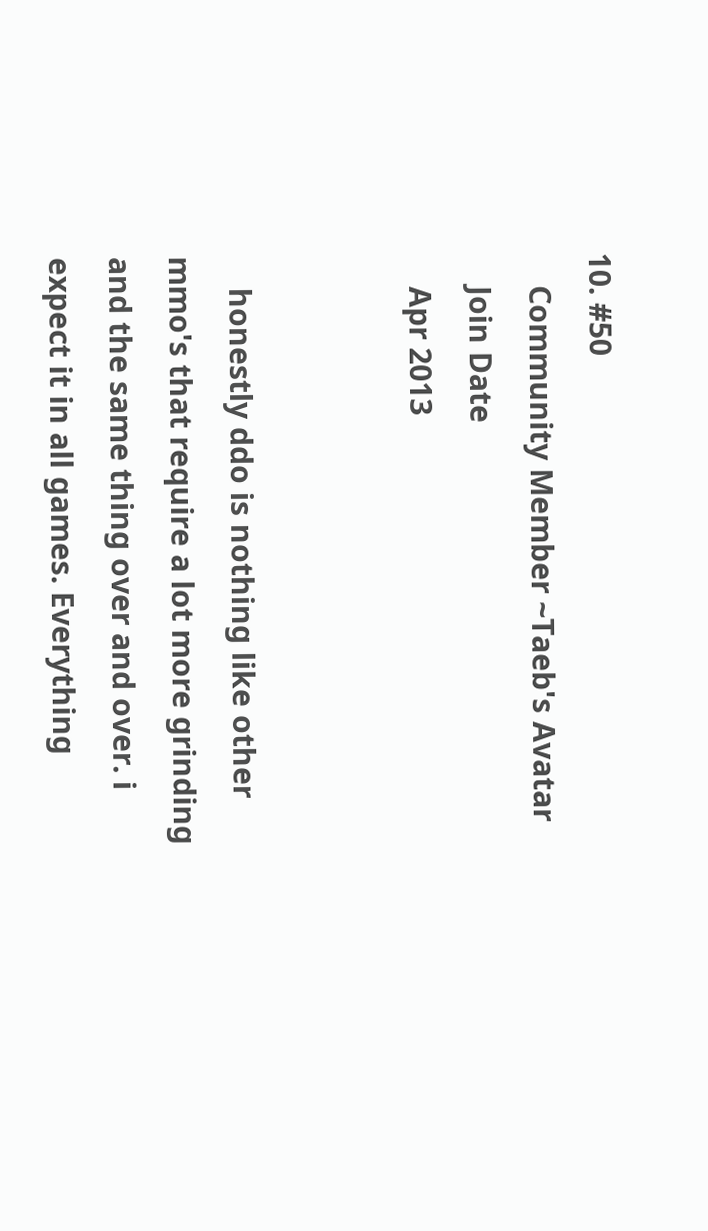10. #50
    Community Member ~Taeb's Avatar
    Join Date
    Apr 2013


    honestly ddo is nothing like other mmo's that require a lot more grinding and the same thing over and over. i expect it in all games. Everything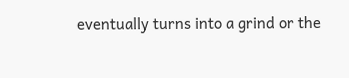eventually turns into a grind or the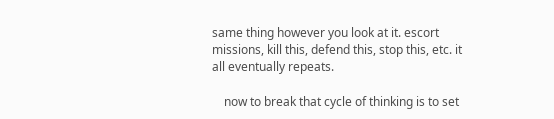same thing however you look at it. escort missions, kill this, defend this, stop this, etc. it all eventually repeats.

    now to break that cycle of thinking is to set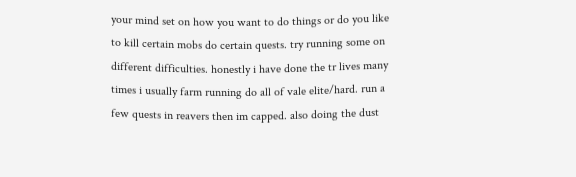your mind set on how you want to do things or do you like to kill certain mobs do certain quests. try running some on different difficulties. honestly i have done the tr lives many times i usually farm running do all of vale elite/hard. run a few quests in reavers then im capped. also doing the dust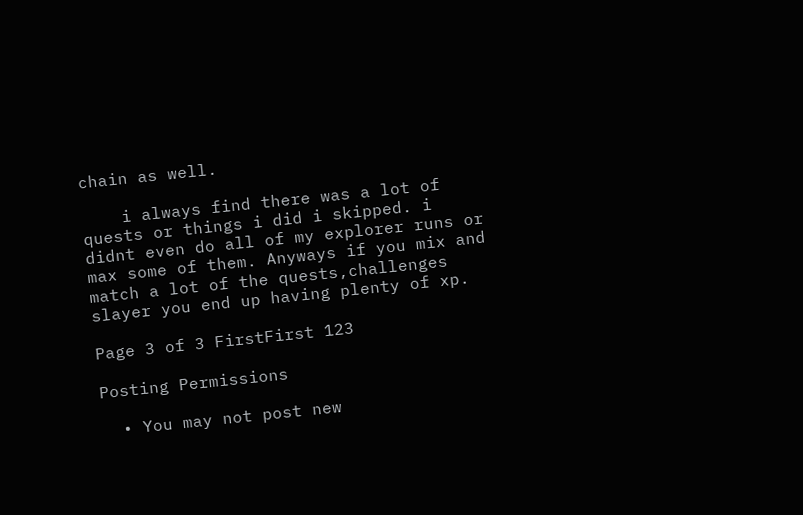chain as well.

    i always find there was a lot of quests or things i did i skipped. i didnt even do all of my explorer runs or max some of them. Anyways if you mix and match a lot of the quests,challenges slayer you end up having plenty of xp.

Page 3 of 3 FirstFirst 123

Posting Permissions

  • You may not post new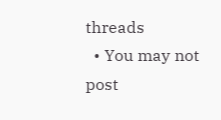threads
  • You may not post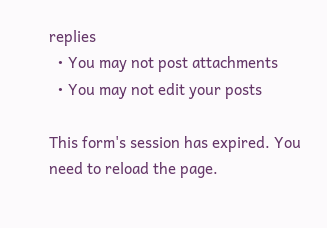replies
  • You may not post attachments
  • You may not edit your posts

This form's session has expired. You need to reload the page.